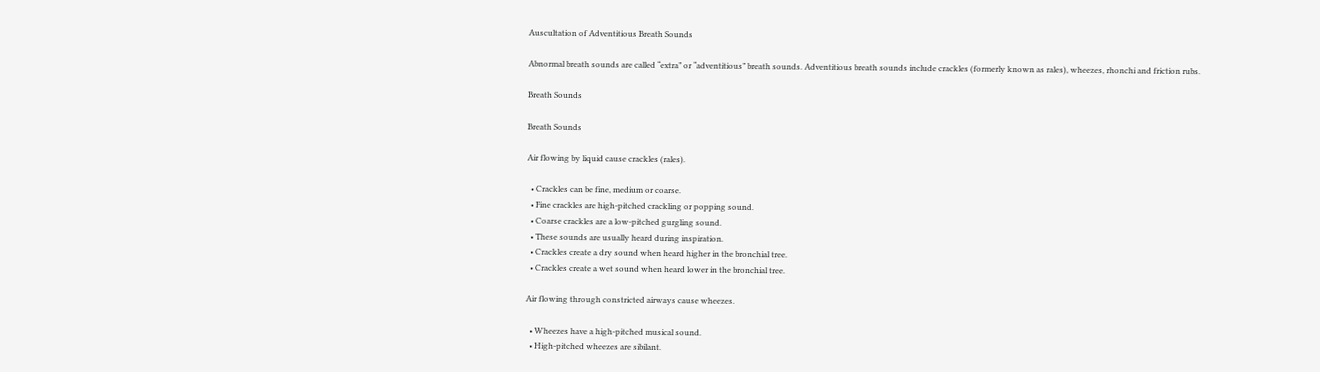Auscultation of Adventitious Breath Sounds

Abnormal breath sounds are called “extra” or “adventitious” breath sounds. Adventitious breath sounds include crackles (formerly known as rales), wheezes, rhonchi and friction rubs.

Breath Sounds

Breath Sounds

Air flowing by liquid cause crackles (rales).

  • Crackles can be fine, medium or coarse.
  • Fine crackles are high-pitched crackling or popping sound.
  • Coarse crackles are a low-pitched gurgling sound.
  • These sounds are usually heard during inspiration.
  • Crackles create a dry sound when heard higher in the bronchial tree.
  • Crackles create a wet sound when heard lower in the bronchial tree.

Air flowing through constricted airways cause wheezes.

  • Wheezes have a high-pitched musical sound.
  • High-pitched wheezes are sibilant.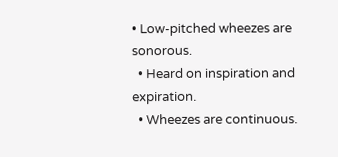• Low-pitched wheezes are sonorous.
  • Heard on inspiration and expiration.
  • Wheezes are continuous.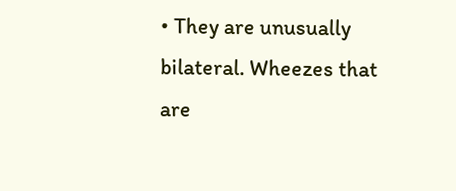• They are unusually bilateral. Wheezes that are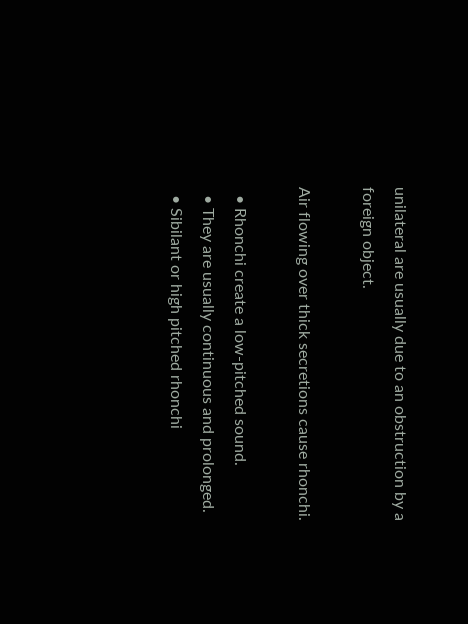unilateral are usually due to an obstruction by a foreign object.

Air flowing over thick secretions cause rhonchi.

  • Rhonchi create a low-pitched sound.
  • They are usually continuous and prolonged.
  • Sibilant or high pitched rhonchi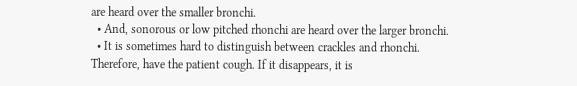are heard over the smaller bronchi.
  • And, sonorous or low pitched rhonchi are heard over the larger bronchi.
  • It is sometimes hard to distinguish between crackles and rhonchi. Therefore, have the patient cough. If it disappears, it is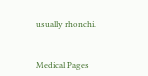usually rhonchi.


Medical Pages